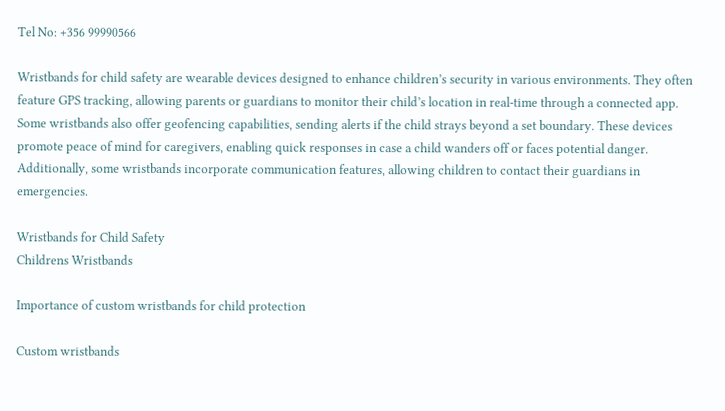Tel No: +356 99990566

Wristbands for child safety are wearable devices designed to enhance children’s security in various environments. They often feature GPS tracking, allowing parents or guardians to monitor their child’s location in real-time through a connected app. Some wristbands also offer geofencing capabilities, sending alerts if the child strays beyond a set boundary. These devices promote peace of mind for caregivers, enabling quick responses in case a child wanders off or faces potential danger. Additionally, some wristbands incorporate communication features, allowing children to contact their guardians in emergencies.

Wristbands for Child Safety
Childrens Wristbands

Importance of custom wristbands for child protection

Custom wristbands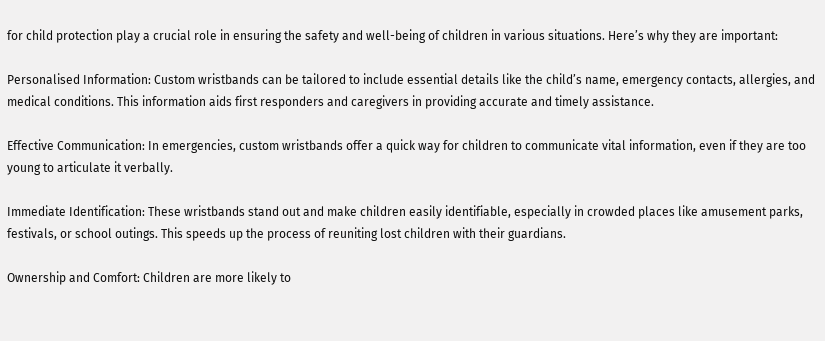for child protection play a crucial role in ensuring the safety and well-being of children in various situations. Here’s why they are important:

Personalised Information: Custom wristbands can be tailored to include essential details like the child’s name, emergency contacts, allergies, and medical conditions. This information aids first responders and caregivers in providing accurate and timely assistance.

Effective Communication: In emergencies, custom wristbands offer a quick way for children to communicate vital information, even if they are too young to articulate it verbally.

Immediate Identification: These wristbands stand out and make children easily identifiable, especially in crowded places like amusement parks, festivals, or school outings. This speeds up the process of reuniting lost children with their guardians.

Ownership and Comfort: Children are more likely to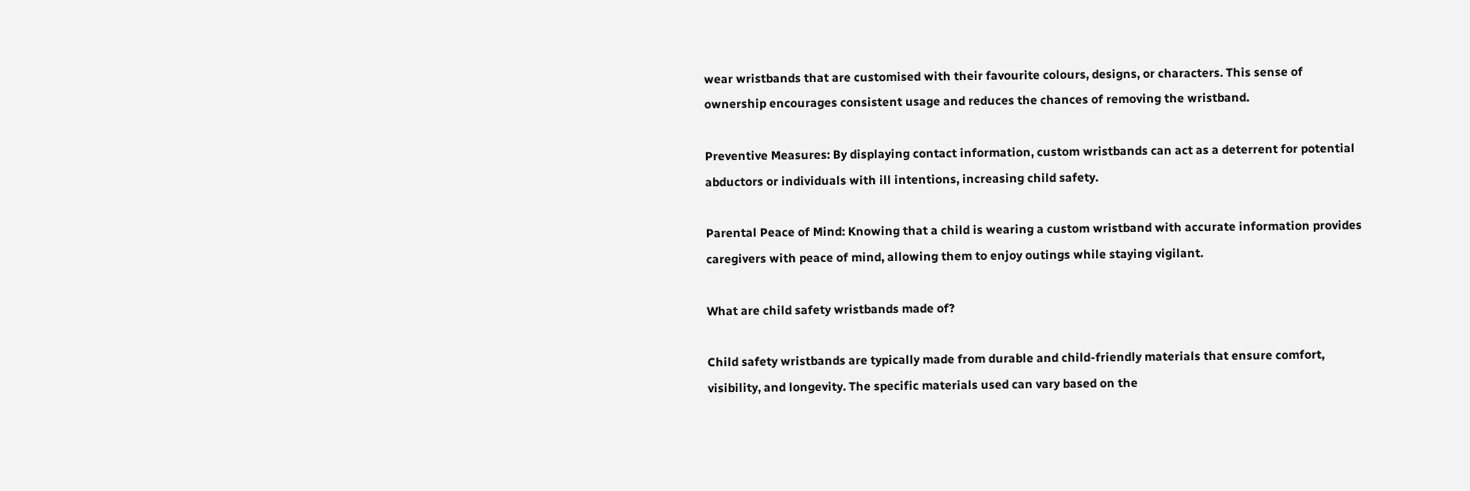wear wristbands that are customised with their favourite colours, designs, or characters. This sense of ownership encourages consistent usage and reduces the chances of removing the wristband.

Preventive Measures: By displaying contact information, custom wristbands can act as a deterrent for potential abductors or individuals with ill intentions, increasing child safety.

Parental Peace of Mind: Knowing that a child is wearing a custom wristband with accurate information provides caregivers with peace of mind, allowing them to enjoy outings while staying vigilant.

What are child safety wristbands made of?

Child safety wristbands are typically made from durable and child-friendly materials that ensure comfort, visibility, and longevity. The specific materials used can vary based on the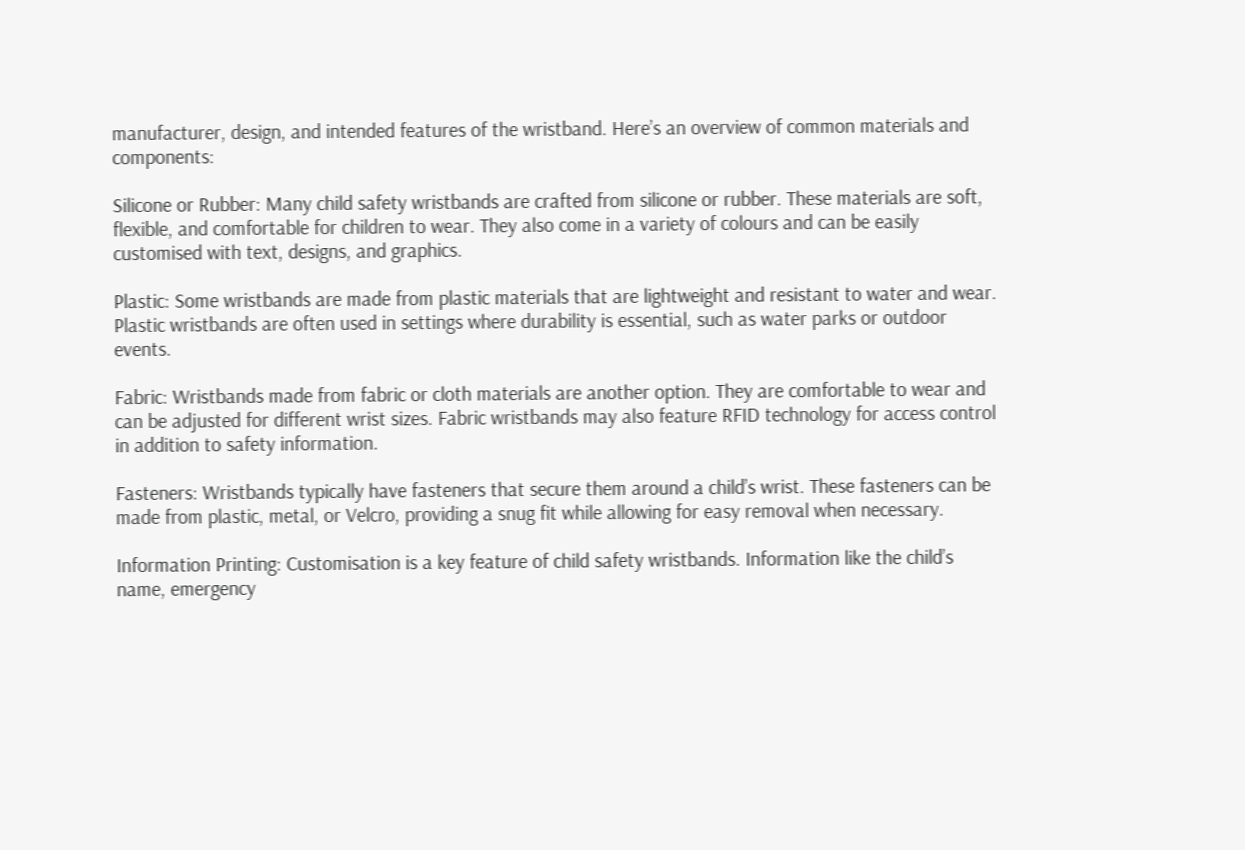manufacturer, design, and intended features of the wristband. Here’s an overview of common materials and components:

Silicone or Rubber: Many child safety wristbands are crafted from silicone or rubber. These materials are soft, flexible, and comfortable for children to wear. They also come in a variety of colours and can be easily customised with text, designs, and graphics.

Plastic: Some wristbands are made from plastic materials that are lightweight and resistant to water and wear. Plastic wristbands are often used in settings where durability is essential, such as water parks or outdoor events.

Fabric: Wristbands made from fabric or cloth materials are another option. They are comfortable to wear and can be adjusted for different wrist sizes. Fabric wristbands may also feature RFID technology for access control in addition to safety information.

Fasteners: Wristbands typically have fasteners that secure them around a child’s wrist. These fasteners can be made from plastic, metal, or Velcro, providing a snug fit while allowing for easy removal when necessary.

Information Printing: Customisation is a key feature of child safety wristbands. Information like the child’s name, emergency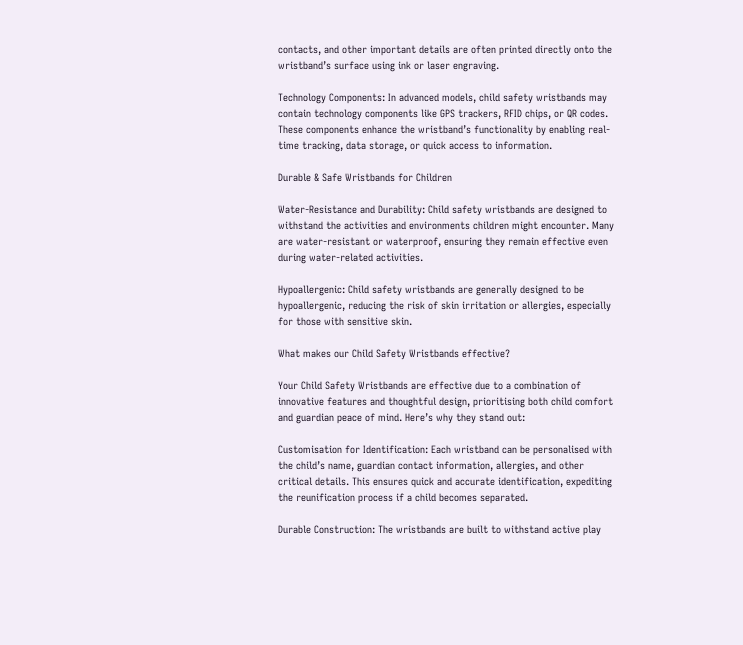contacts, and other important details are often printed directly onto the wristband’s surface using ink or laser engraving.

Technology Components: In advanced models, child safety wristbands may contain technology components like GPS trackers, RFID chips, or QR codes. These components enhance the wristband’s functionality by enabling real-time tracking, data storage, or quick access to information.

Durable & Safe Wristbands for Children

Water-Resistance and Durability: Child safety wristbands are designed to withstand the activities and environments children might encounter. Many are water-resistant or waterproof, ensuring they remain effective even during water-related activities.

Hypoallergenic: Child safety wristbands are generally designed to be hypoallergenic, reducing the risk of skin irritation or allergies, especially for those with sensitive skin.

What makes our Child Safety Wristbands effective?

Your Child Safety Wristbands are effective due to a combination of innovative features and thoughtful design, prioritising both child comfort and guardian peace of mind. Here’s why they stand out:

Customisation for Identification: Each wristband can be personalised with the child’s name, guardian contact information, allergies, and other critical details. This ensures quick and accurate identification, expediting the reunification process if a child becomes separated.

Durable Construction: The wristbands are built to withstand active play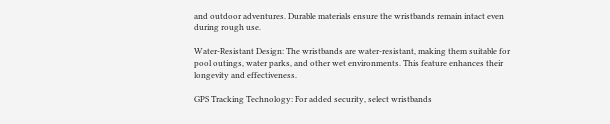and outdoor adventures. Durable materials ensure the wristbands remain intact even during rough use.

Water-Resistant Design: The wristbands are water-resistant, making them suitable for pool outings, water parks, and other wet environments. This feature enhances their longevity and effectiveness.

GPS Tracking Technology: For added security, select wristbands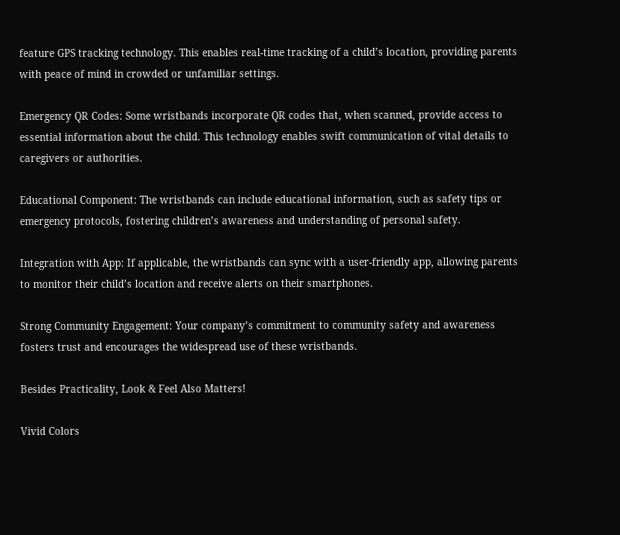feature GPS tracking technology. This enables real-time tracking of a child’s location, providing parents with peace of mind in crowded or unfamiliar settings.

Emergency QR Codes: Some wristbands incorporate QR codes that, when scanned, provide access to essential information about the child. This technology enables swift communication of vital details to caregivers or authorities.

Educational Component: The wristbands can include educational information, such as safety tips or emergency protocols, fostering children’s awareness and understanding of personal safety.

Integration with App: If applicable, the wristbands can sync with a user-friendly app, allowing parents to monitor their child’s location and receive alerts on their smartphones.

Strong Community Engagement: Your company’s commitment to community safety and awareness fosters trust and encourages the widespread use of these wristbands.

Besides Practicality, Look & Feel Also Matters!

Vivid Colors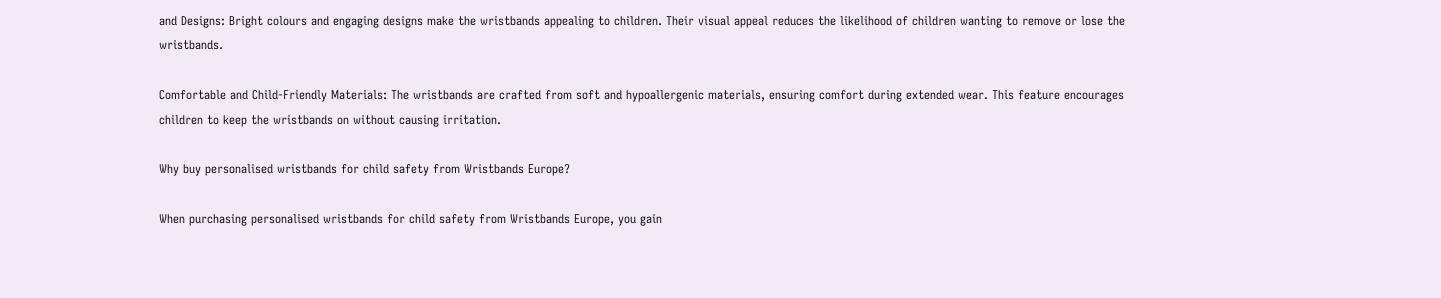and Designs: Bright colours and engaging designs make the wristbands appealing to children. Their visual appeal reduces the likelihood of children wanting to remove or lose the wristbands.

Comfortable and Child-Friendly Materials: The wristbands are crafted from soft and hypoallergenic materials, ensuring comfort during extended wear. This feature encourages children to keep the wristbands on without causing irritation.

Why buy personalised wristbands for child safety from Wristbands Europe?

When purchasing personalised wristbands for child safety from Wristbands Europe, you gain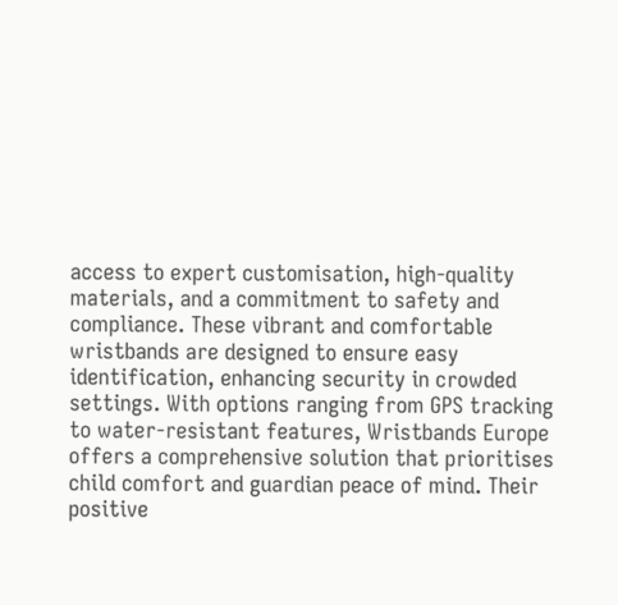access to expert customisation, high-quality materials, and a commitment to safety and compliance. These vibrant and comfortable wristbands are designed to ensure easy identification, enhancing security in crowded settings. With options ranging from GPS tracking to water-resistant features, Wristbands Europe offers a comprehensive solution that prioritises child comfort and guardian peace of mind. Their positive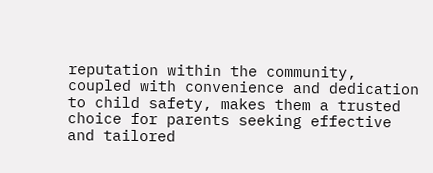reputation within the community, coupled with convenience and dedication to child safety, makes them a trusted choice for parents seeking effective and tailored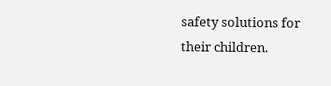safety solutions for their children.